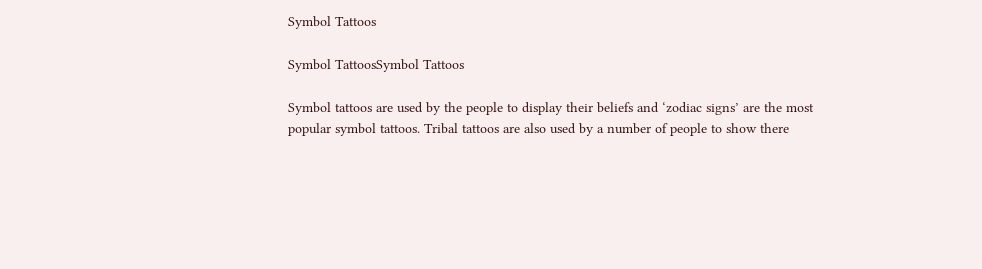Symbol Tattoos

Symbol TattoosSymbol Tattoos

Symbol tattoos are used by the people to display their beliefs and ‘zodiac signs’ are the most popular symbol tattoos. Tribal tattoos are also used by a number of people to show there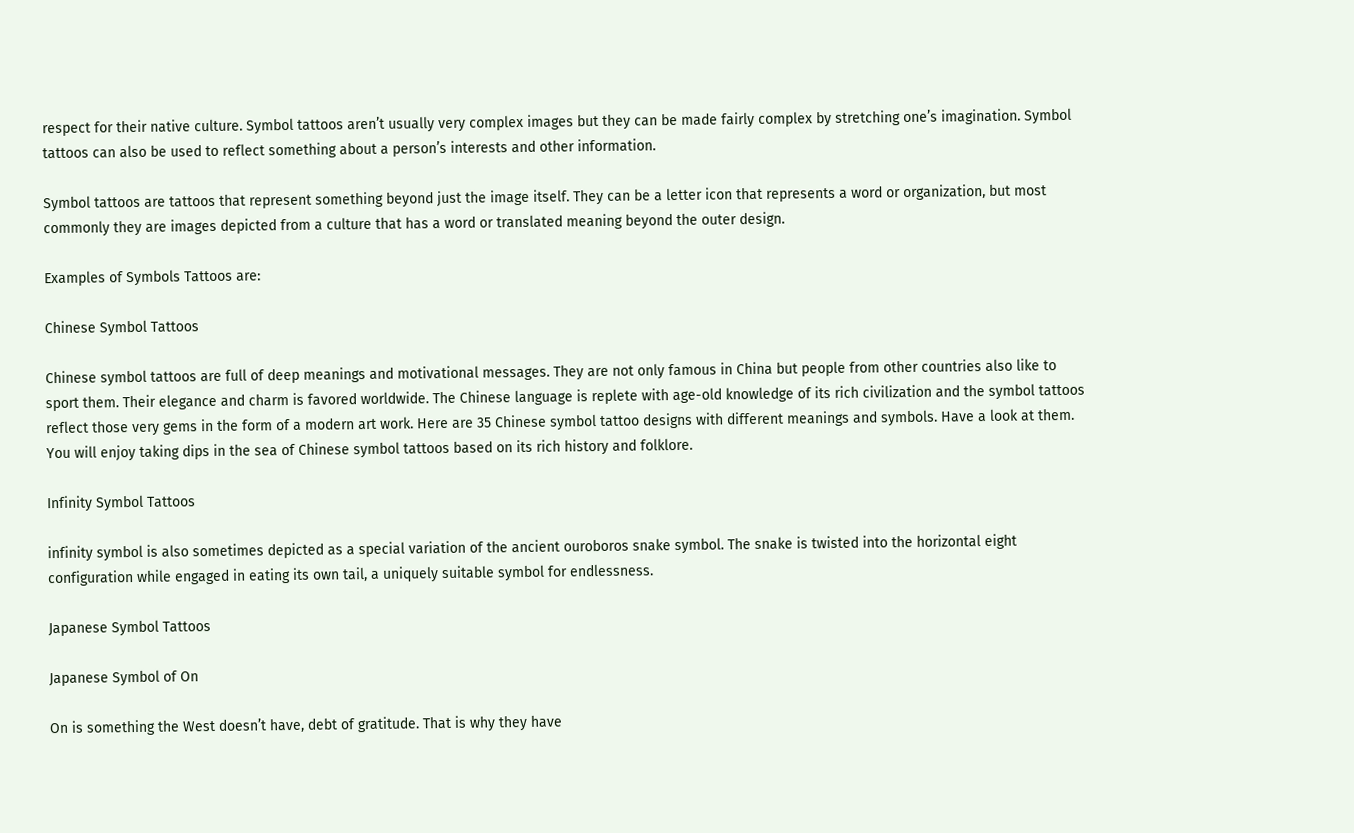respect for their native culture. Symbol tattoos aren’t usually very complex images but they can be made fairly complex by stretching one’s imagination. Symbol tattoos can also be used to reflect something about a person’s interests and other information.

Symbol tattoos are tattoos that represent something beyond just the image itself. They can be a letter icon that represents a word or organization, but most commonly they are images depicted from a culture that has a word or translated meaning beyond the outer design.

Examples of Symbols Tattoos are:

Chinese Symbol Tattoos

Chinese symbol tattoos are full of deep meanings and motivational messages. They are not only famous in China but people from other countries also like to sport them. Their elegance and charm is favored worldwide. The Chinese language is replete with age-old knowledge of its rich civilization and the symbol tattoos reflect those very gems in the form of a modern art work. Here are 35 Chinese symbol tattoo designs with different meanings and symbols. Have a look at them. You will enjoy taking dips in the sea of Chinese symbol tattoos based on its rich history and folklore.

Infinity Symbol Tattoos

infinity symbol is also sometimes depicted as a special variation of the ancient ouroboros snake symbol. The snake is twisted into the horizontal eight configuration while engaged in eating its own tail, a uniquely suitable symbol for endlessness.

Japanese Symbol Tattoos

Japanese Symbol of On

On is something the West doesn’t have, debt of gratitude. That is why they have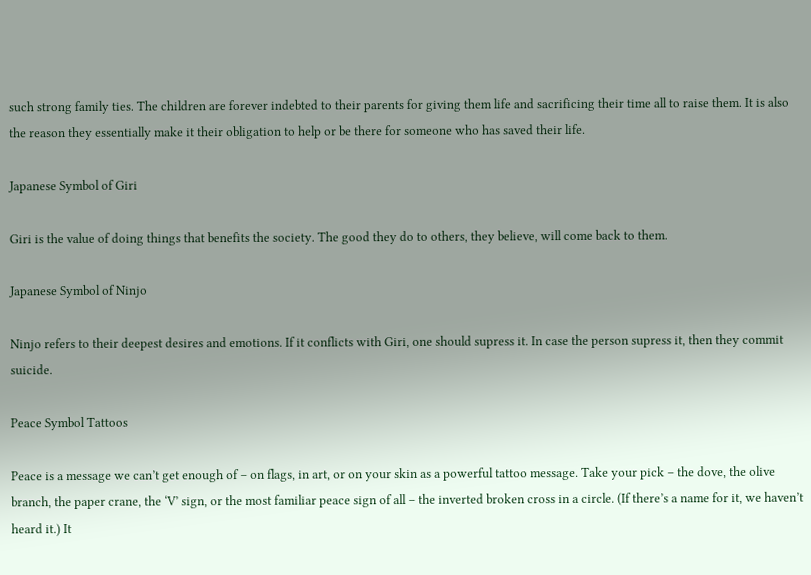such strong family ties. The children are forever indebted to their parents for giving them life and sacrificing their time all to raise them. It is also the reason they essentially make it their obligation to help or be there for someone who has saved their life.

Japanese Symbol of Giri

Giri is the value of doing things that benefits the society. The good they do to others, they believe, will come back to them.

Japanese Symbol of Ninjo

Ninjo refers to their deepest desires and emotions. If it conflicts with Giri, one should supress it. In case the person supress it, then they commit suicide.

Peace Symbol Tattoos

Peace is a message we can’t get enough of – on flags, in art, or on your skin as a powerful tattoo message. Take your pick – the dove, the olive branch, the paper crane, the ‘V’ sign, or the most familiar peace sign of all – the inverted broken cross in a circle. (If there’s a name for it, we haven’t heard it.) It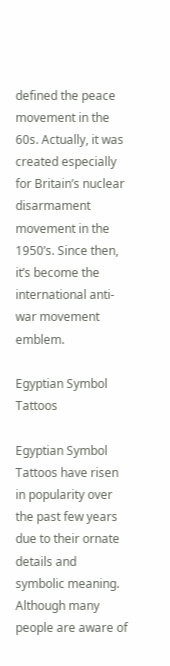defined the peace movement in the 60s. Actually, it was created especially for Britain’s nuclear disarmament movement in the 1950’s. Since then, it’s become the international anti-war movement emblem.

Egyptian Symbol Tattoos

Egyptian Symbol Tattoos have risen in popularity over the past few years due to their ornate details and symbolic meaning. Although many people are aware of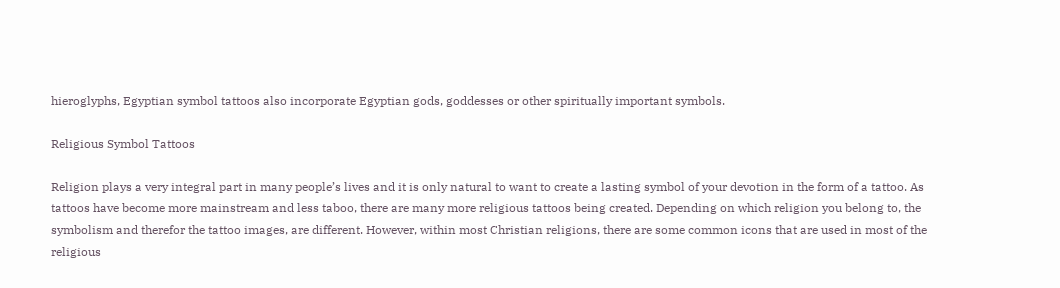hieroglyphs, Egyptian symbol tattoos also incorporate Egyptian gods, goddesses or other spiritually important symbols.

Religious Symbol Tattoos

Religion plays a very integral part in many people’s lives and it is only natural to want to create a lasting symbol of your devotion in the form of a tattoo. As tattoos have become more mainstream and less taboo, there are many more religious tattoos being created. Depending on which religion you belong to, the symbolism and therefor the tattoo images, are different. However, within most Christian religions, there are some common icons that are used in most of the religious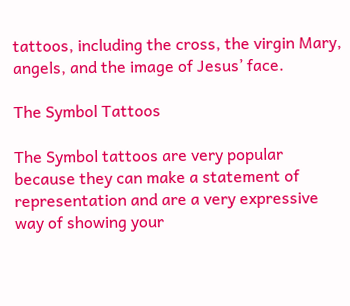tattoos, including the cross, the virgin Mary, angels, and the image of Jesus’ face.

The Symbol Tattoos

The Symbol tattoos are very popular because they can make a statement of representation and are a very expressive way of showing your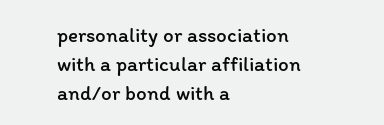personality or association with a particular affiliation and/or bond with a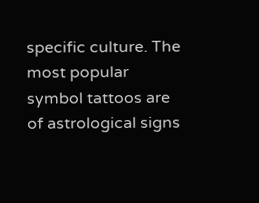specific culture. The most popular symbol tattoos are of astrological signs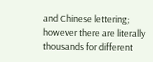and Chinese lettering; however there are literally thousands for different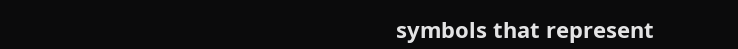symbols that represent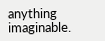anything imaginable.